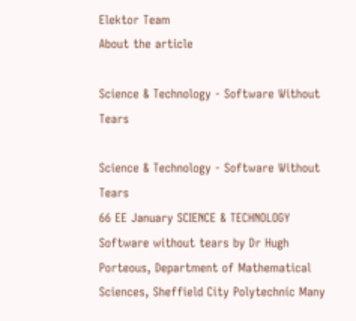Elektor Team
About the article

Science & Technology - Software Without Tears

Science & Technology - Software Without Tears
66 EE January SCIENCE & TECHNOLOGY Software without tears by Dr Hugh Porteous, Department of Mathematical Sciences, Sheffield City Polytechnic Many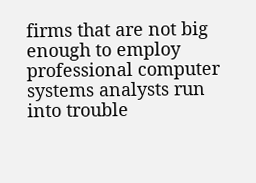firms that are not big enough to employ professional computer systems analysts run into trouble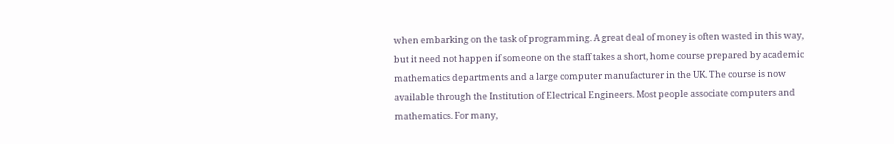when embarking on the task of programming. A great deal of money is often wasted in this way, but it need not happen if someone on the staff takes a short, home course prepared by academic mathematics departments and a large computer manufacturer in the UK. The course is now available through the Institution of Electrical Engineers. Most people associate computers and mathematics. For many,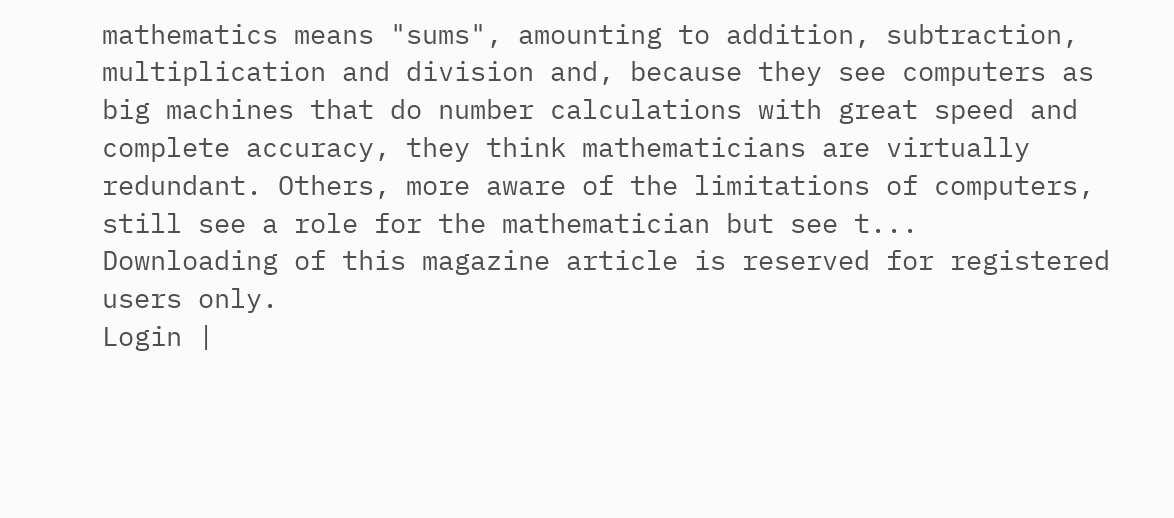mathematics means "sums", amounting to addition, subtraction, multiplication and division and, because they see computers as big machines that do number calculations with great speed and complete accuracy, they think mathematicians are virtually redundant. Others, more aware of the limitations of computers, still see a role for the mathematician but see t...
Downloading of this magazine article is reserved for registered users only.
Login |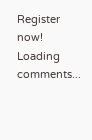Register now!
Loading comments...